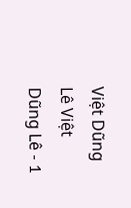Việt Dũng Lê Việt Dũng Lê - 1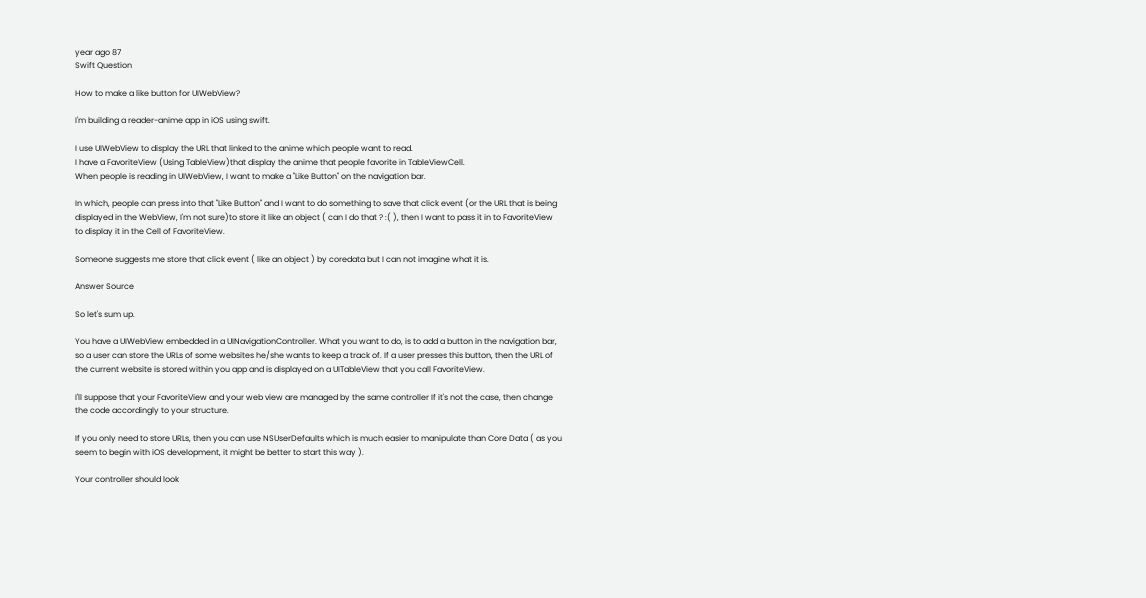year ago 87
Swift Question

How to make a like button for UIWebView?

I'm building a reader-anime app in iOS using swift.

I use UIWebView to display the URL that linked to the anime which people want to read.
I have a FavoriteView (Using TableView)that display the anime that people favorite in TableViewCell.
When people is reading in UIWebView, I want to make a "Like Button" on the navigation bar.

In which, people can press into that "Like Button" and I want to do something to save that click event (or the URL that is being displayed in the WebView, I'm not sure)to store it like an object ( can I do that ? :( ), then I want to pass it in to FavoriteView to display it in the Cell of FavoriteView.

Someone suggests me store that click event ( like an object ) by coredata but I can not imagine what it is.

Answer Source

So let's sum up.

You have a UIWebView embedded in a UINavigationController. What you want to do, is to add a button in the navigation bar, so a user can store the URLs of some websites he/she wants to keep a track of. If a user presses this button, then the URL of the current website is stored within you app and is displayed on a UITableView that you call FavoriteView.

I'll suppose that your FavoriteView and your web view are managed by the same controller If it's not the case, then change the code accordingly to your structure.

If you only need to store URLs, then you can use NSUserDefaults which is much easier to manipulate than Core Data ( as you seem to begin with iOS development, it might be better to start this way ).

Your controller should look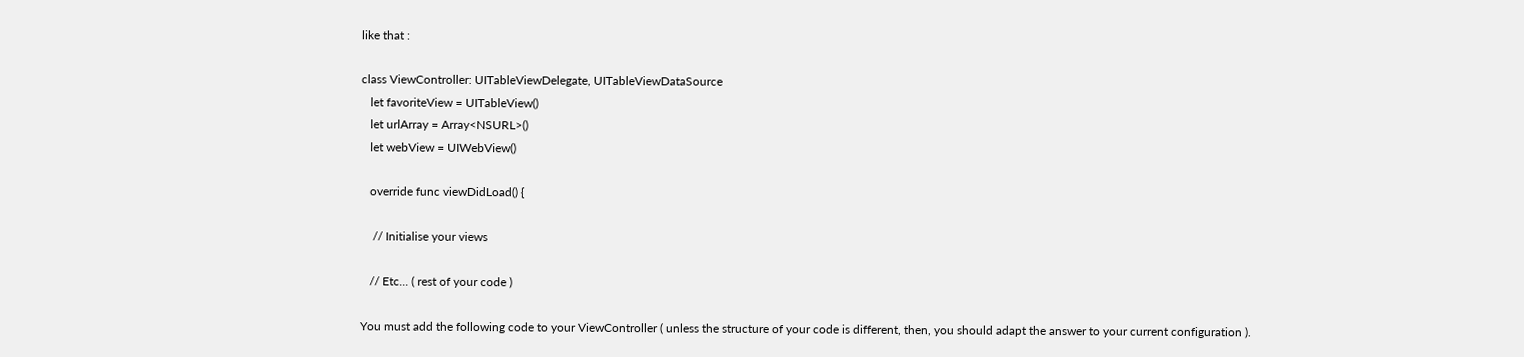like that :

class ViewController: UITableViewDelegate, UITableViewDataSource
   let favoriteView = UITableView()
   let urlArray = Array<NSURL>()
   let webView = UIWebView()

   override func viewDidLoad() {

    // Initialise your views

   // Etc... ( rest of your code )

You must add the following code to your ViewController ( unless the structure of your code is different, then, you should adapt the answer to your current configuration ).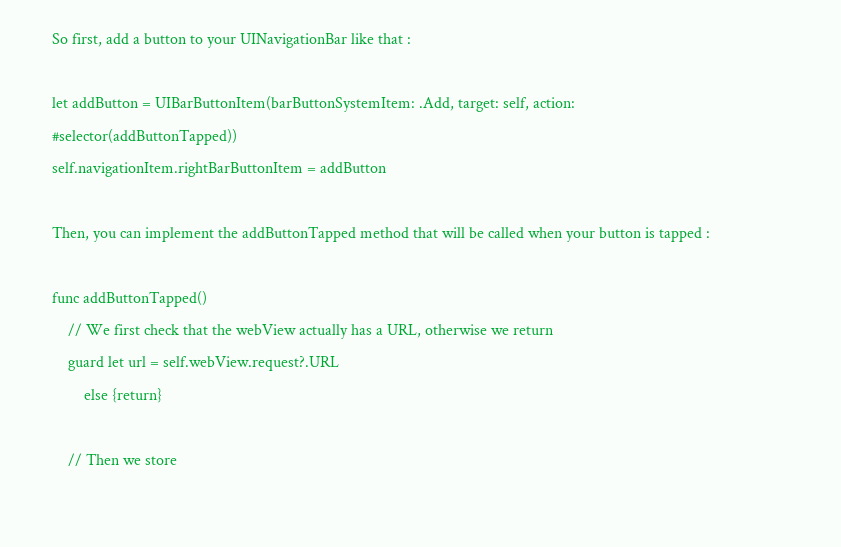So first, add a button to your UINavigationBar like that :

let addButton = UIBarButtonItem(barButtonSystemItem: .Add, target: self, action: #selector(addButtonTapped))
self.navigationItem.rightBarButtonItem = addButton

Then, you can implement the addButtonTapped method that will be called when your button is tapped :

func addButtonTapped()
    // We first check that the webView actually has a URL, otherwise we return
    guard let url = self.webView.request?.URL
        else {return}

    // Then we store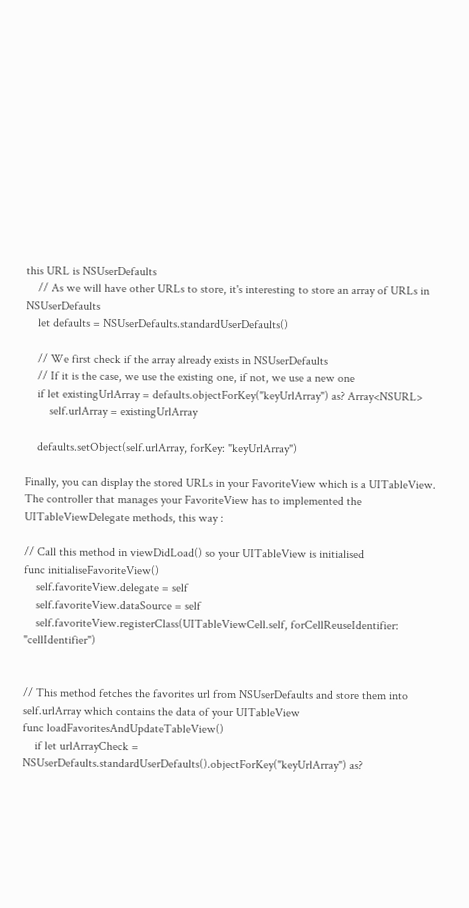this URL is NSUserDefaults
    // As we will have other URLs to store, it's interesting to store an array of URLs in NSUserDefaults
    let defaults = NSUserDefaults.standardUserDefaults()

    // We first check if the array already exists in NSUserDefaults
    // If it is the case, we use the existing one, if not, we use a new one
    if let existingUrlArray = defaults.objectForKey("keyUrlArray") as? Array<NSURL>
        self.urlArray = existingUrlArray

    defaults.setObject(self.urlArray, forKey: "keyUrlArray")

Finally, you can display the stored URLs in your FavoriteView which is a UITableView. The controller that manages your FavoriteView has to implemented the UITableViewDelegate methods, this way :

// Call this method in viewDidLoad() so your UITableView is initialised
func initialiseFavoriteView()
    self.favoriteView.delegate = self
    self.favoriteView.dataSource = self
    self.favoriteView.registerClass(UITableViewCell.self, forCellReuseIdentifier: "cellIdentifier")


// This method fetches the favorites url from NSUserDefaults and store them into self.urlArray which contains the data of your UITableView
func loadFavoritesAndUpdateTableView()
    if let urlArrayCheck = NSUserDefaults.standardUserDefaults().objectForKey("keyUrlArray") as?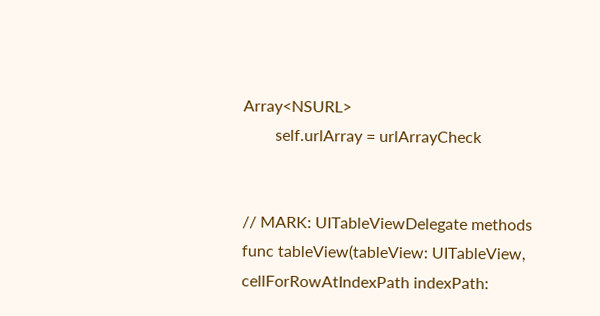Array<NSURL>
        self.urlArray = urlArrayCheck


// MARK: UITableViewDelegate methods
func tableView(tableView: UITableView, cellForRowAtIndexPath indexPath: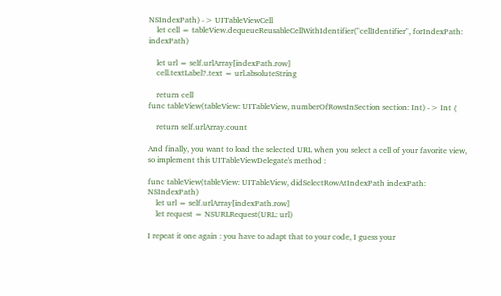NSIndexPath) -> UITableViewCell
    let cell = tableView.dequeueReusableCellWithIdentifier("cellIdentifier", forIndexPath: indexPath)

    let url = self.urlArray[indexPath.row]
    cell.textLabel?.text = url.absoluteString

    return cell
func tableView(tableView: UITableView, numberOfRowsInSection section: Int) -> Int {

    return self.urlArray.count

And finally, you want to load the selected URL when you select a cell of your favorite view, so implement this UITableViewDelegate's method :

func tableView(tableView: UITableView, didSelectRowAtIndexPath indexPath: NSIndexPath)
    let url = self.urlArray[indexPath.row]
    let request = NSURLRequest(URL: url)

I repeat it one again : you have to adapt that to your code, I guess your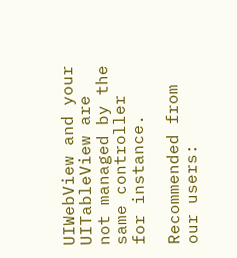UIWebView and your UITableView are not managed by the same controller for instance.

Recommended from our users: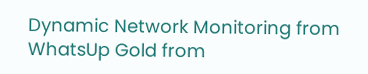Dynamic Network Monitoring from WhatsUp Gold from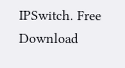IPSwitch. Free Download